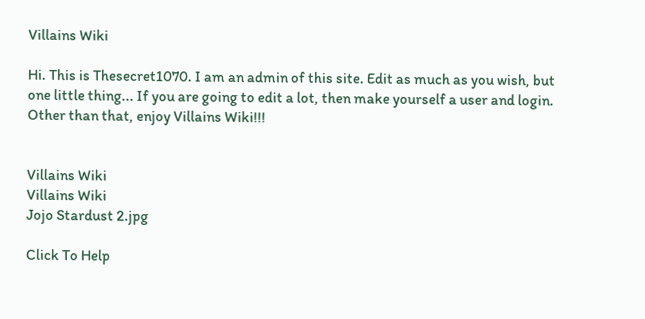Villains Wiki

Hi. This is Thesecret1070. I am an admin of this site. Edit as much as you wish, but one little thing... If you are going to edit a lot, then make yourself a user and login. Other than that, enjoy Villains Wiki!!!


Villains Wiki
Villains Wiki
Jojo Stardust 2.jpg

Click To Help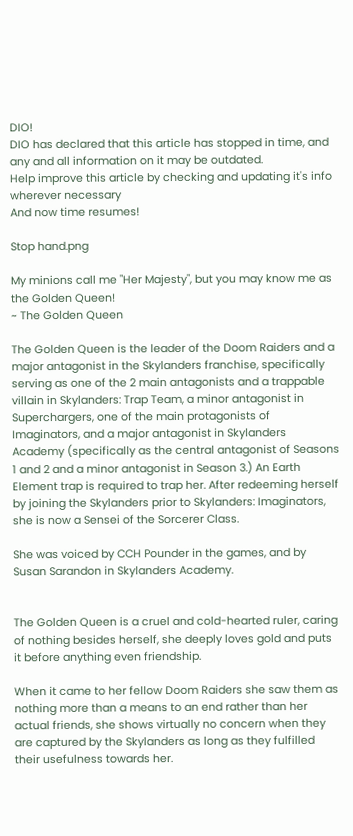DIO!
DIO has declared that this article has stopped in time, and any and all information on it may be outdated.
Help improve this article by checking and updating it's info wherever necessary
And now time resumes!

Stop hand.png

My minions call me "Her Majesty", but you may know me as the Golden Queen!
~ The Golden Queen

The Golden Queen is the leader of the Doom Raiders and a major antagonist in the Skylanders franchise, specifically serving as one of the 2 main antagonists and a trappable villain in Skylanders: Trap Team, a minor antagonist in Superchargers, one of the main protagonists of Imaginators, and a major antagonist in Skylanders Academy (specifically as the central antagonist of Seasons 1 and 2 and a minor antagonist in Season 3.) An Earth Element trap is required to trap her. After redeeming herself by joining the Skylanders prior to Skylanders: Imaginators, she is now a Sensei of the Sorcerer Class.

She was voiced by CCH Pounder in the games, and by Susan Sarandon in Skylanders Academy.


The Golden Queen is a cruel and cold-hearted ruler, caring of nothing besides herself, she deeply loves gold and puts it before anything even friendship.

When it came to her fellow Doom Raiders she saw them as nothing more than a means to an end rather than her actual friends, she shows virtually no concern when they are captured by the Skylanders as long as they fulfilled their usefulness towards her.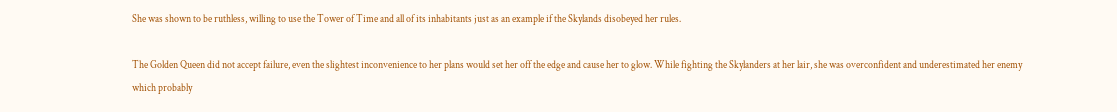She was shown to be ruthless, willing to use the Tower of Time and all of its inhabitants just as an example if the Skylands disobeyed her rules.

The Golden Queen did not accept failure, even the slightest inconvenience to her plans would set her off the edge and cause her to glow. While fighting the Skylanders at her lair, she was overconfident and underestimated her enemy which probably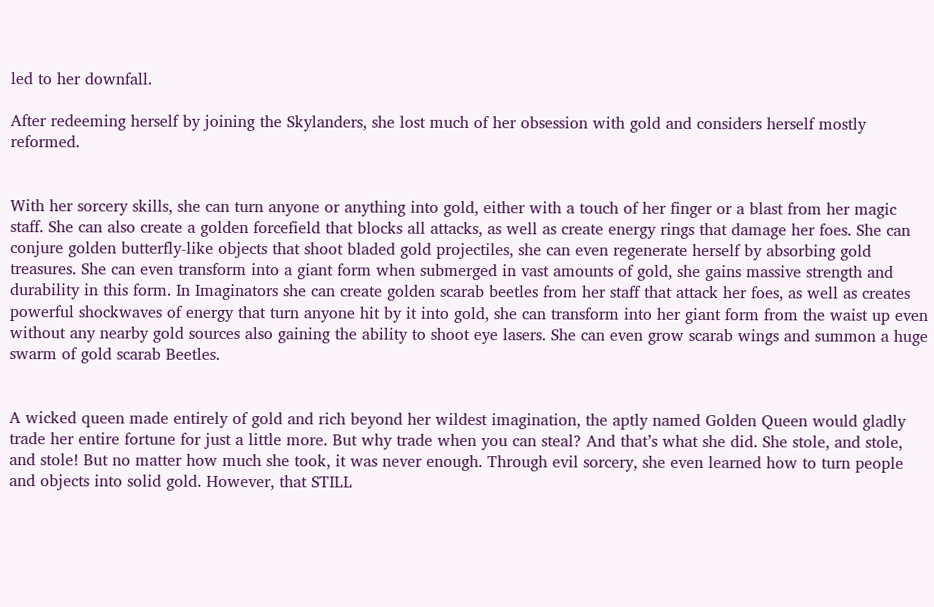led to her downfall.

After redeeming herself by joining the Skylanders, she lost much of her obsession with gold and considers herself mostly reformed.


With her sorcery skills, she can turn anyone or anything into gold, either with a touch of her finger or a blast from her magic staff. She can also create a golden forcefield that blocks all attacks, as well as create energy rings that damage her foes. She can conjure golden butterfly-like objects that shoot bladed gold projectiles, she can even regenerate herself by absorbing gold treasures. She can even transform into a giant form when submerged in vast amounts of gold, she gains massive strength and durability in this form. In Imaginators she can create golden scarab beetles from her staff that attack her foes, as well as creates powerful shockwaves of energy that turn anyone hit by it into gold, she can transform into her giant form from the waist up even without any nearby gold sources also gaining the ability to shoot eye lasers. She can even grow scarab wings and summon a huge swarm of gold scarab Beetles.


A wicked queen made entirely of gold and rich beyond her wildest imagination, the aptly named Golden Queen would gladly trade her entire fortune for just a little more. But why trade when you can steal? And that’s what she did. She stole, and stole, and stole! But no matter how much she took, it was never enough. Through evil sorcery, she even learned how to turn people and objects into solid gold. However, that STILL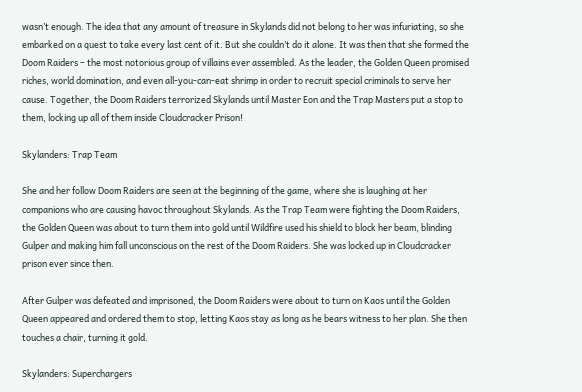wasn’t enough. The idea that any amount of treasure in Skylands did not belong to her was infuriating, so she embarked on a quest to take every last cent of it. But she couldn’t do it alone. It was then that she formed the Doom Raiders – the most notorious group of villains ever assembled. As the leader, the Golden Queen promised riches, world domination, and even all-you-can-eat shrimp in order to recruit special criminals to serve her cause. Together, the Doom Raiders terrorized Skylands until Master Eon and the Trap Masters put a stop to them, locking up all of them inside Cloudcracker Prison!

Skylanders: Trap Team

She and her follow Doom Raiders are seen at the beginning of the game, where she is laughing at her companions who are causing havoc throughout Skylands. As the Trap Team were fighting the Doom Raiders, the Golden Queen was about to turn them into gold until Wildfire used his shield to block her beam, blinding Gulper and making him fall unconscious on the rest of the Doom Raiders. She was locked up in Cloudcracker prison ever since then.

After Gulper was defeated and imprisoned, the Doom Raiders were about to turn on Kaos until the Golden Queen appeared and ordered them to stop, letting Kaos stay as long as he bears witness to her plan. She then touches a chair, turning it gold.

Skylanders: Superchargers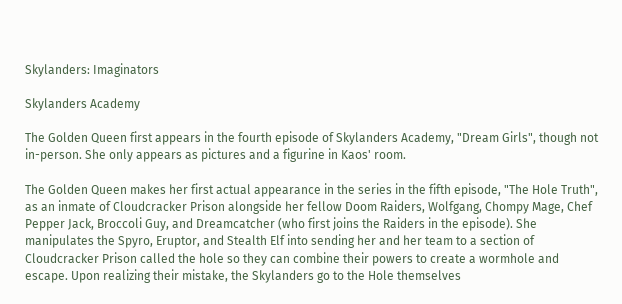Skylanders: Imaginators

Skylanders Academy

The Golden Queen first appears in the fourth episode of Skylanders Academy, "Dream Girls", though not in-person. She only appears as pictures and a figurine in Kaos' room.

The Golden Queen makes her first actual appearance in the series in the fifth episode, "The Hole Truth", as an inmate of Cloudcracker Prison alongside her fellow Doom Raiders, Wolfgang, Chompy Mage, Chef Pepper Jack, Broccoli Guy, and Dreamcatcher (who first joins the Raiders in the episode). She manipulates the Spyro, Eruptor, and Stealth Elf into sending her and her team to a section of Cloudcracker Prison called the hole so they can combine their powers to create a wormhole and escape. Upon realizing their mistake, the Skylanders go to the Hole themselves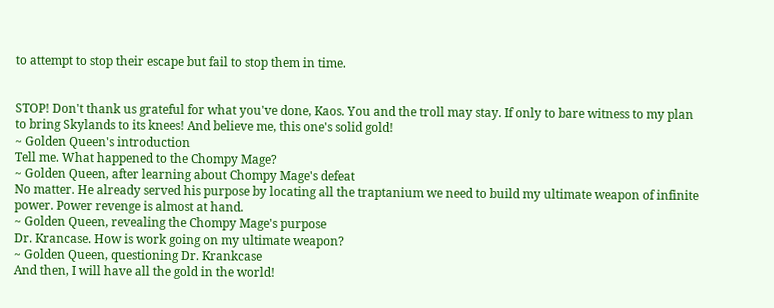to attempt to stop their escape but fail to stop them in time.


STOP! Don't thank us grateful for what you've done, Kaos. You and the troll may stay. If only to bare witness to my plan to bring Skylands to its knees! And believe me, this one's solid gold!
~ Golden Queen's introduction
Tell me. What happened to the Chompy Mage?
~ Golden Queen, after learning about Chompy Mage's defeat
No matter. He already served his purpose by locating all the traptanium we need to build my ultimate weapon of infinite power. Power revenge is almost at hand.
~ Golden Queen, revealing the Chompy Mage's purpose
Dr. Krancase. How is work going on my ultimate weapon?
~ Golden Queen, questioning Dr. Krankcase
And then, I will have all the gold in the world!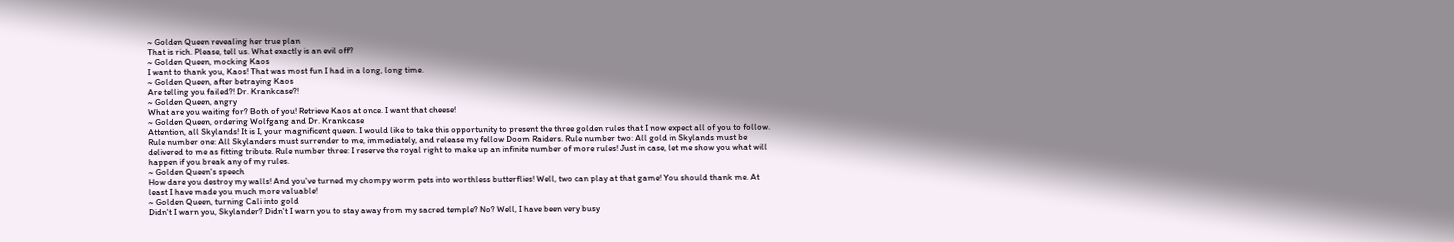~ Golden Queen revealing her true plan
That is rich. Please, tell us. What exactly is an evil off?
~ Golden Queen, mocking Kaos
I want to thank you, Kaos! That was most fun I had in a long, long time.
~ Golden Queen, after betraying Kaos
Are telling you failed?! Dr. Krankcase?!
~ Golden Queen, angry
What are you waiting for? Both of you! Retrieve Kaos at once. I want that cheese!
~ Golden Queen, ordering Wolfgang and Dr. Krankcase
Attention, all Skylands! It is I, your magnificent queen. I would like to take this opportunity to present the three golden rules that I now expect all of you to follow. Rule number one: All Skylanders must surrender to me, immediately, and release my fellow Doom Raiders. Rule number two: All gold in Skylands must be delivered to me as fitting tribute. Rule number three: I reserve the royal right to make up an infinite number of more rules! Just in case, let me show you what will happen if you break any of my rules.
~ Golden Queen's speech
How dare you destroy my walls! And you've turned my chompy worm pets into worthless butterflies! Well, two can play at that game! You should thank me. At least I have made you much more valuable!
~ Golden Queen, turning Cali into gold
Didn't I warn you, Skylander? Didn't I warn you to stay away from my sacred temple? No? Well, I have been very busy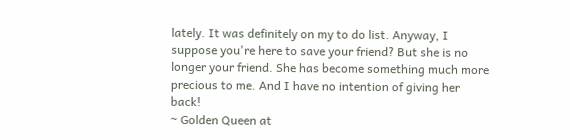lately. It was definitely on my to do list. Anyway, I suppose you're here to save your friend? But she is no longer your friend. She has become something much more precious to me. And I have no intention of giving her back!
~ Golden Queen at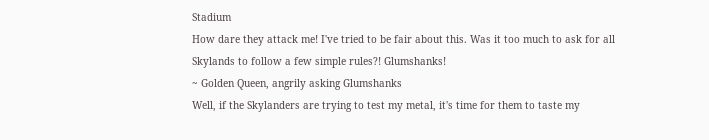Stadium
How dare they attack me! I've tried to be fair about this. Was it too much to ask for all Skylands to follow a few simple rules?! Glumshanks!
~ Golden Queen, angrily asking Glumshanks
Well, if the Skylanders are trying to test my metal, it's time for them to taste my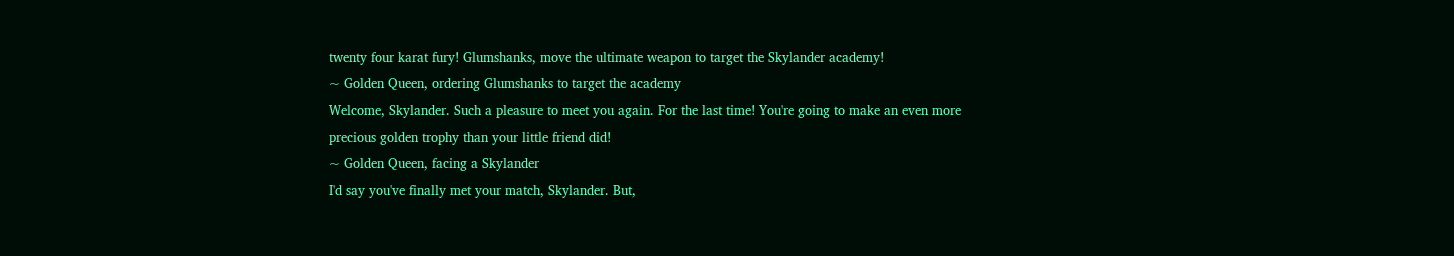twenty four karat fury! Glumshanks, move the ultimate weapon to target the Skylander academy!
~ Golden Queen, ordering Glumshanks to target the academy
Welcome, Skylander. Such a pleasure to meet you again. For the last time! You're going to make an even more precious golden trophy than your little friend did!
~ Golden Queen, facing a Skylander
I'd say you've finally met your match, Skylander. But,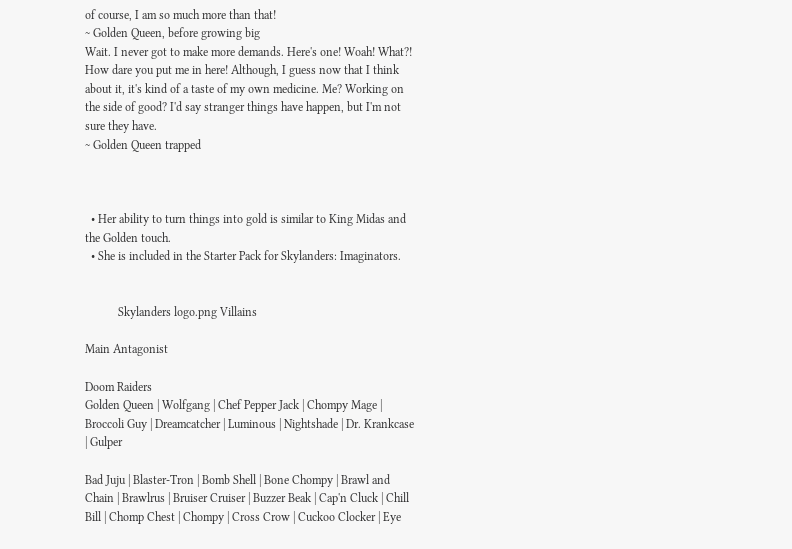of course, I am so much more than that!
~ Golden Queen, before growing big
Wait. I never got to make more demands. Here's one! Woah! What?! How dare you put me in here! Although, I guess now that I think about it, it's kind of a taste of my own medicine. Me? Working on the side of good? I'd say stranger things have happen, but I'm not sure they have.
~ Golden Queen trapped



  • Her ability to turn things into gold is similar to King Midas and the Golden touch.
  • She is included in the Starter Pack for Skylanders: Imaginators.


           Skylanders logo.png Villains

Main Antagonist

Doom Raiders
Golden Queen | Wolfgang | Chef Pepper Jack | Chompy Mage | Broccoli Guy | Dreamcatcher | Luminous | Nightshade | Dr. Krankcase | Gulper

Bad Juju | Blaster-Tron | Bomb Shell | Bone Chompy | Brawl and Chain | Brawlrus | Bruiser Cruiser | Buzzer Beak | Cap'n Cluck | Chill Bill | Chomp Chest | Chompy | Cross Crow | Cuckoo Clocker | Eye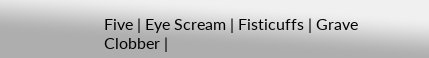Five | Eye Scream | Fisticuffs | Grave Clobber |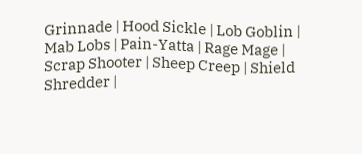Grinnade | Hood Sickle | Lob Goblin | Mab Lobs | Pain-Yatta | Rage Mage | Scrap Shooter | Sheep Creep | Shield Shredder |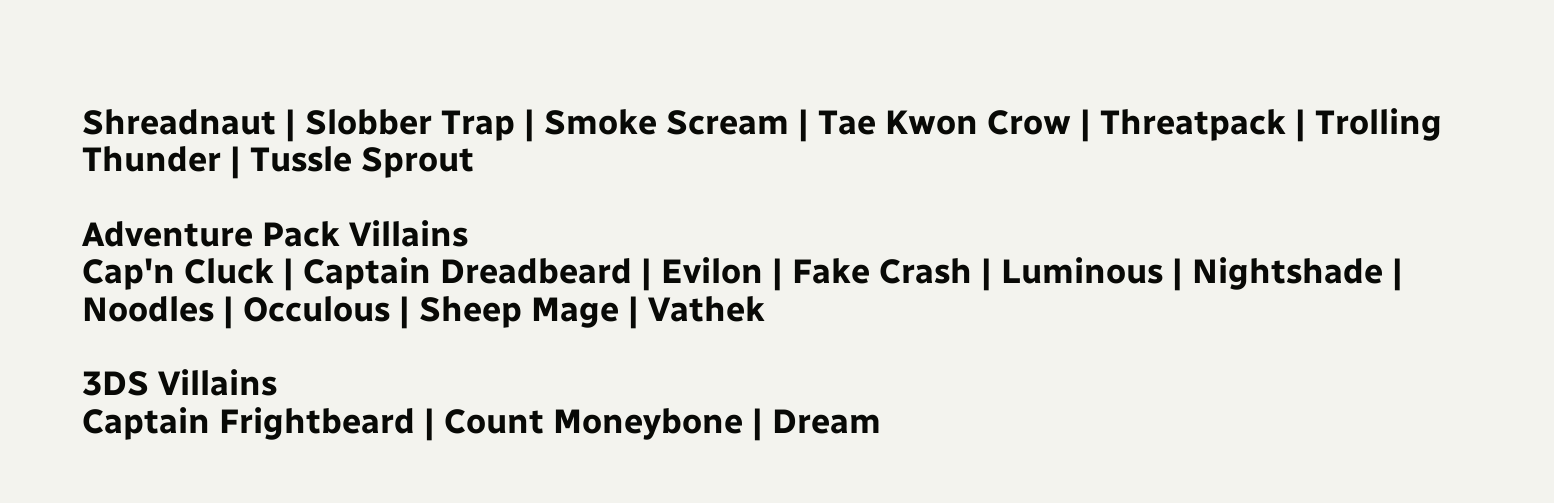Shreadnaut | Slobber Trap | Smoke Scream | Tae Kwon Crow | Threatpack | Trolling Thunder | Tussle Sprout

Adventure Pack Villains
Cap'n Cluck | Captain Dreadbeard | Evilon | Fake Crash | Luminous | Nightshade | Noodles | Occulous | Sheep Mage | Vathek

3DS Villains
Captain Frightbeard | Count Moneybone | Dream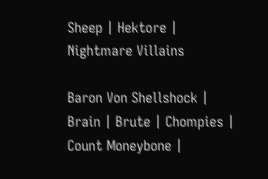Sheep | Hektore | Nightmare Villains

Baron Von Shellshock | Brain | Brute | Chompies | Count Moneybone |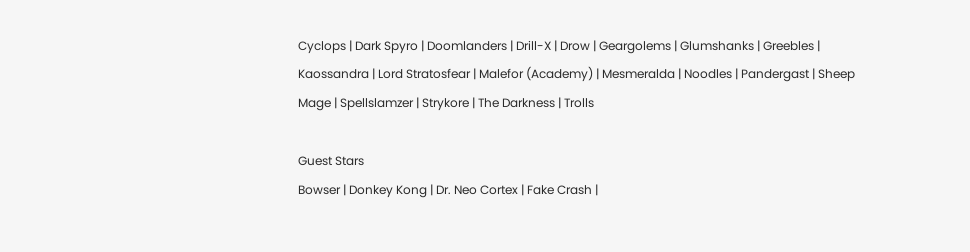Cyclops | Dark Spyro | Doomlanders | Drill-X | Drow | Geargolems | Glumshanks | Greebles | Kaossandra | Lord Stratosfear | Malefor (Academy) | Mesmeralda | Noodles | Pandergast | Sheep Mage | Spellslamzer | Strykore | The Darkness | Trolls

Guest Stars
Bowser | Donkey Kong | Dr. Neo Cortex | Fake Crash |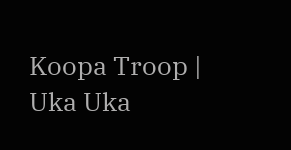Koopa Troop | Uka Uka